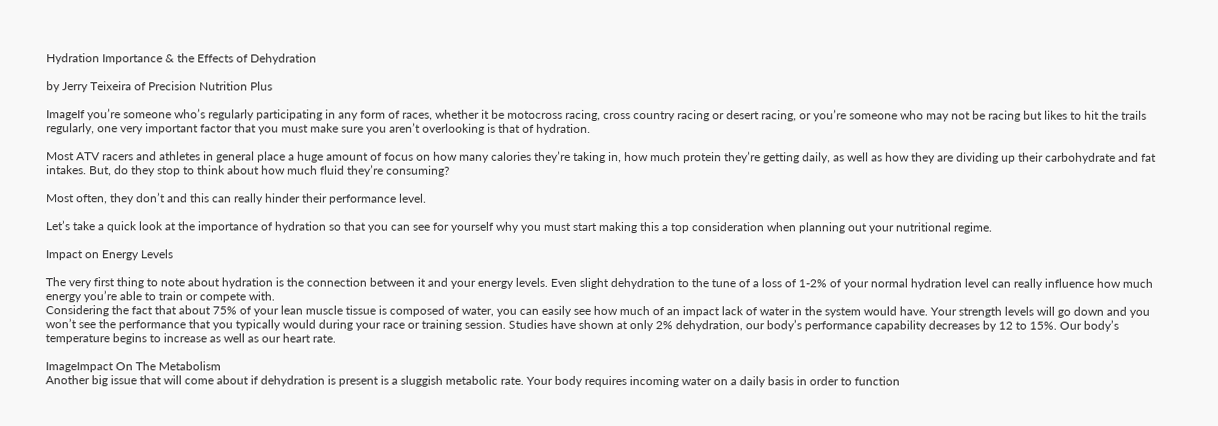Hydration Importance & the Effects of Dehydration

by Jerry Teixeira of Precision Nutrition Plus

ImageIf you’re someone who’s regularly participating in any form of races, whether it be motocross racing, cross country racing or desert racing, or you’re someone who may not be racing but likes to hit the trails regularly, one very important factor that you must make sure you aren’t overlooking is that of hydration.

Most ATV racers and athletes in general place a huge amount of focus on how many calories they’re taking in, how much protein they’re getting daily, as well as how they are dividing up their carbohydrate and fat intakes. But, do they stop to think about how much fluid they’re consuming?

Most often, they don’t and this can really hinder their performance level.

Let’s take a quick look at the importance of hydration so that you can see for yourself why you must start making this a top consideration when planning out your nutritional regime.

Impact on Energy Levels

The very first thing to note about hydration is the connection between it and your energy levels. Even slight dehydration to the tune of a loss of 1-2% of your normal hydration level can really influence how much energy you’re able to train or compete with.
Considering the fact that about 75% of your lean muscle tissue is composed of water, you can easily see how much of an impact lack of water in the system would have. Your strength levels will go down and you won’t see the performance that you typically would during your race or training session. Studies have shown at only 2% dehydration, our body’s performance capability decreases by 12 to 15%. Our body’s temperature begins to increase as well as our heart rate.

ImageImpact On The Metabolism
Another big issue that will come about if dehydration is present is a sluggish metabolic rate. Your body requires incoming water on a daily basis in order to function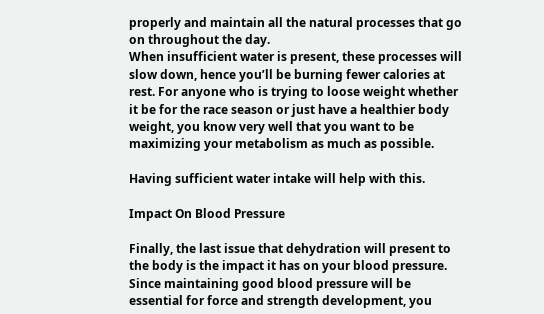properly and maintain all the natural processes that go on throughout the day.
When insufficient water is present, these processes will slow down, hence you’ll be burning fewer calories at rest. For anyone who is trying to loose weight whether it be for the race season or just have a healthier body weight, you know very well that you want to be maximizing your metabolism as much as possible.

Having sufficient water intake will help with this.

Impact On Blood Pressure

Finally, the last issue that dehydration will present to the body is the impact it has on your blood pressure. Since maintaining good blood pressure will be essential for force and strength development, you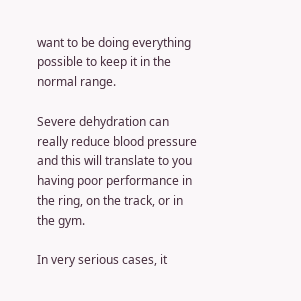want to be doing everything possible to keep it in the normal range.

Severe dehydration can really reduce blood pressure and this will translate to you having poor performance in the ring, on the track, or in the gym.

In very serious cases, it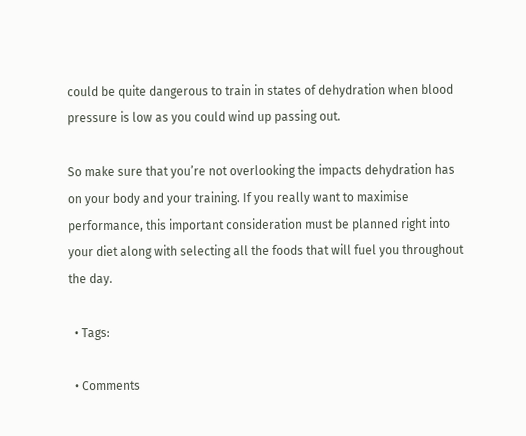could be quite dangerous to train in states of dehydration when blood pressure is low as you could wind up passing out.

So make sure that you’re not overlooking the impacts dehydration has on your body and your training. If you really want to maximise performance, this important consideration must be planned right into your diet along with selecting all the foods that will fuel you throughout the day.

  • Tags:

  • Comments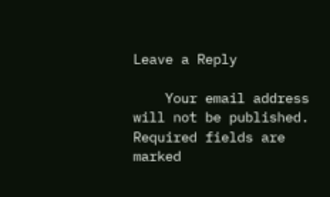Leave a Reply

    Your email address will not be published. Required fields are marked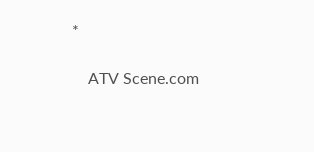*

    ATV Scene.com